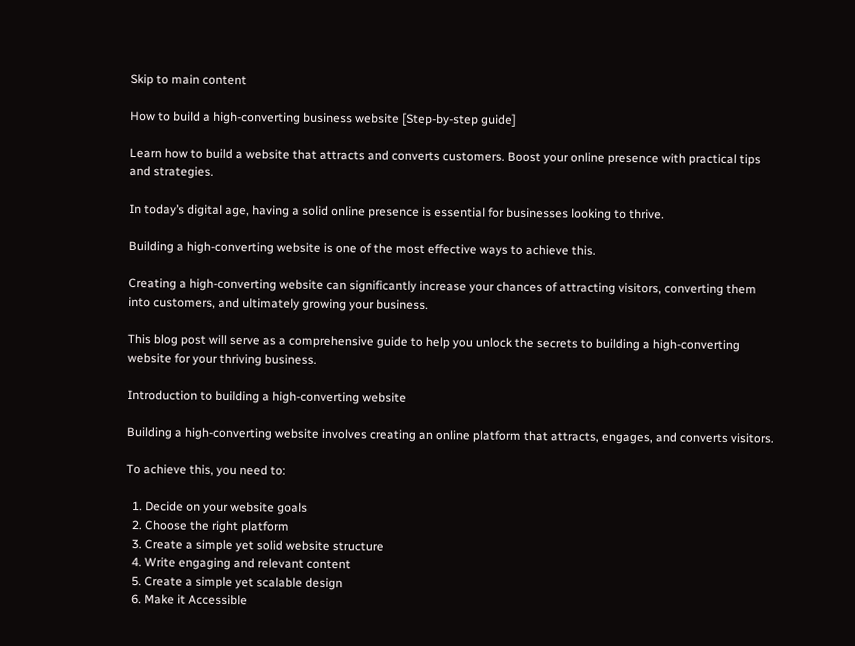Skip to main content

How to build a high-converting business website [Step-by-step guide]

Learn how to build a website that attracts and converts customers. Boost your online presence with practical tips and strategies.

In today’s digital age, having a solid online presence is essential for businesses looking to thrive.

Building a high-converting website is one of the most effective ways to achieve this.

Creating a high-converting website can significantly increase your chances of attracting visitors, converting them into customers, and ultimately growing your business.

This blog post will serve as a comprehensive guide to help you unlock the secrets to building a high-converting website for your thriving business.

Introduction to building a high-converting website

Building a high-converting website involves creating an online platform that attracts, engages, and converts visitors.

To achieve this, you need to:

  1. Decide on your website goals
  2. Choose the right platform
  3. Create a simple yet solid website structure
  4. Write engaging and relevant content
  5. Create a simple yet scalable design
  6. Make it Accessible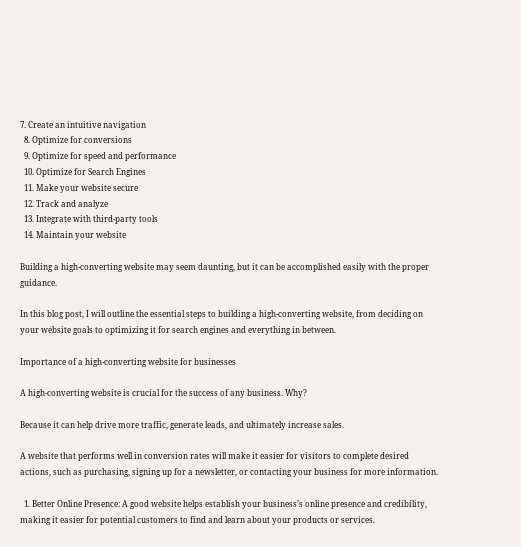7. Create an intuitive navigation
  8. Optimize for conversions
  9. Optimize for speed and performance
  10. Optimize for Search Engines
  11. Make your website secure
  12. Track and analyze
  13. Integrate with third-party tools
  14. Maintain your website

Building a high-converting website may seem daunting, but it can be accomplished easily with the proper guidance.

In this blog post, I will outline the essential steps to building a high-converting website, from deciding on your website goals to optimizing it for search engines and everything in between.

Importance of a high-converting website for businesses

A high-converting website is crucial for the success of any business. Why?

Because it can help drive more traffic, generate leads, and ultimately increase sales.

A website that performs well in conversion rates will make it easier for visitors to complete desired actions, such as purchasing, signing up for a newsletter, or contacting your business for more information.

  1. Better Online Presence: A good website helps establish your business’s online presence and credibility, making it easier for potential customers to find and learn about your products or services.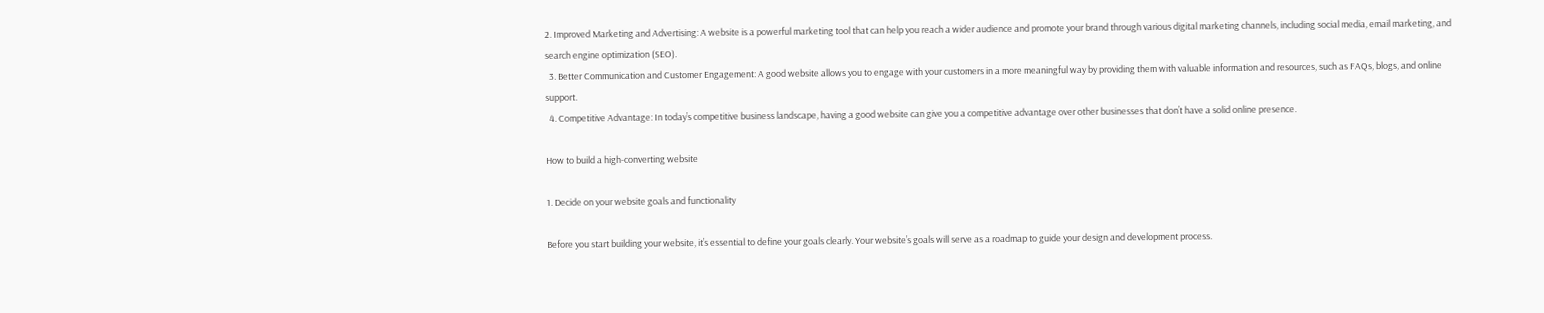2. Improved Marketing and Advertising: A website is a powerful marketing tool that can help you reach a wider audience and promote your brand through various digital marketing channels, including social media, email marketing, and search engine optimization (SEO).
  3. Better Communication and Customer Engagement: A good website allows you to engage with your customers in a more meaningful way by providing them with valuable information and resources, such as FAQs, blogs, and online support.
  4. Competitive Advantage: In today’s competitive business landscape, having a good website can give you a competitive advantage over other businesses that don’t have a solid online presence.

How to build a high-converting website

1. Decide on your website goals and functionality

Before you start building your website, it’s essential to define your goals clearly. Your website’s goals will serve as a roadmap to guide your design and development process.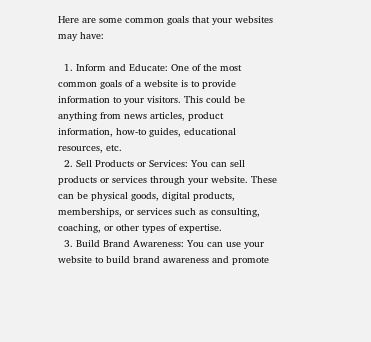Here are some common goals that your websites may have:

  1. Inform and Educate: One of the most common goals of a website is to provide information to your visitors. This could be anything from news articles, product information, how-to guides, educational resources, etc.
  2. Sell Products or Services: You can sell products or services through your website. These can be physical goods, digital products, memberships, or services such as consulting, coaching, or other types of expertise.
  3. Build Brand Awareness: You can use your website to build brand awareness and promote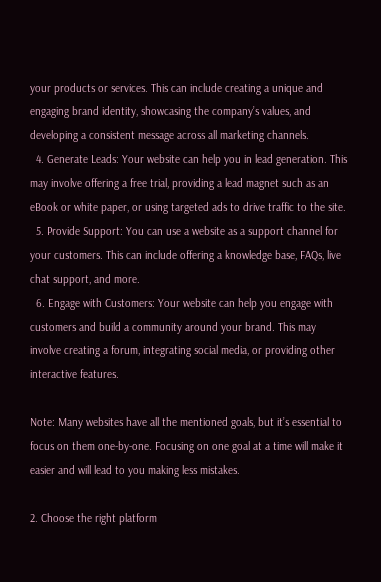your products or services. This can include creating a unique and engaging brand identity, showcasing the company’s values, and developing a consistent message across all marketing channels.
  4. Generate Leads: Your website can help you in lead generation. This may involve offering a free trial, providing a lead magnet such as an eBook or white paper, or using targeted ads to drive traffic to the site.
  5. Provide Support: You can use a website as a support channel for your customers. This can include offering a knowledge base, FAQs, live chat support, and more.
  6. Engage with Customers: Your website can help you engage with customers and build a community around your brand. This may involve creating a forum, integrating social media, or providing other interactive features.

Note: Many websites have all the mentioned goals, but it’s essential to focus on them one-by-one. Focusing on one goal at a time will make it easier and will lead to you making less mistakes.

2. Choose the right platform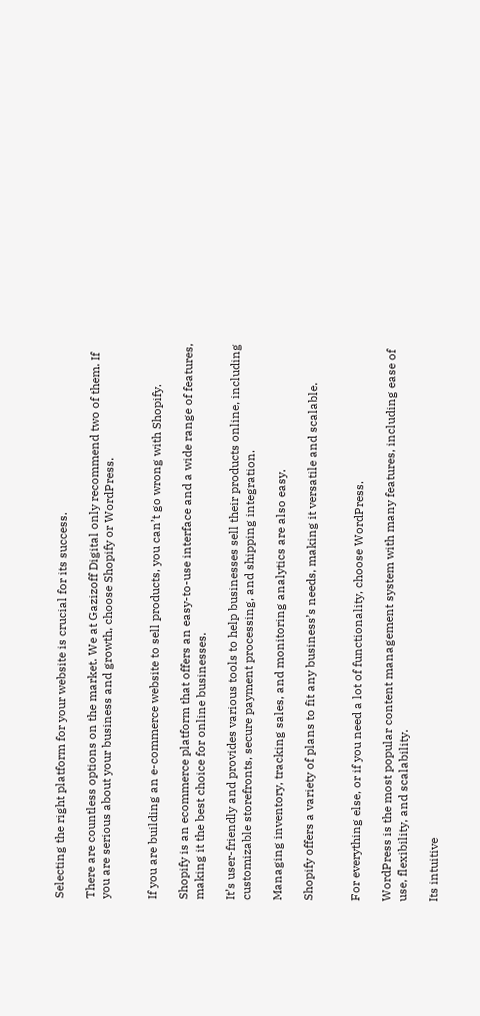Selecting the right platform for your website is crucial for its success.

There are countless options on the market. We at Gazizoff Digital only recommend two of them. If you are serious about your business and growth, choose Shopify or WordPress.


If you are building an e-commerce website to sell products, you can’t go wrong with Shopify.

Shopify is an ecommerce platform that offers an easy-to-use interface and a wide range of features, making it the best choice for online businesses.

It’s user-friendly and provides various tools to help businesses sell their products online, including customizable storefronts, secure payment processing, and shipping integration.

Managing inventory, tracking sales, and monitoring analytics are also easy.

Shopify offers a variety of plans to fit any business’s needs, making it versatile and scalable.


For everything else, or if you need a lot of functionality, choose WordPress.

WordPress is the most popular content management system with many features, including ease of use, flexibility, and scalability.

Its intuitive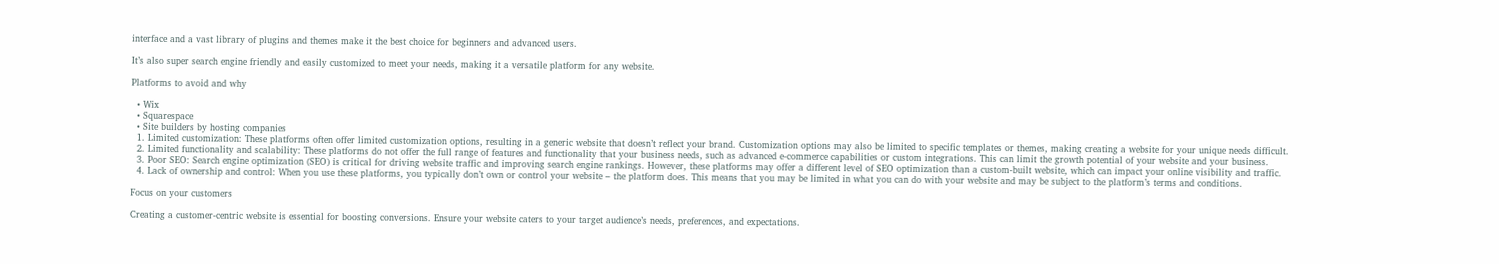interface and a vast library of plugins and themes make it the best choice for beginners and advanced users.

It’s also super search engine friendly and easily customized to meet your needs, making it a versatile platform for any website.

Platforms to avoid and why

  • Wix
  • Squarespace
  • Site builders by hosting companies
  1. Limited customization: These platforms often offer limited customization options, resulting in a generic website that doesn’t reflect your brand. Customization options may also be limited to specific templates or themes, making creating a website for your unique needs difficult.
  2. Limited functionality and scalability: These platforms do not offer the full range of features and functionality that your business needs, such as advanced e-commerce capabilities or custom integrations. This can limit the growth potential of your website and your business.
  3. Poor SEO: Search engine optimization (SEO) is critical for driving website traffic and improving search engine rankings. However, these platforms may offer a different level of SEO optimization than a custom-built website, which can impact your online visibility and traffic.
  4. Lack of ownership and control: When you use these platforms, you typically don’t own or control your website – the platform does. This means that you may be limited in what you can do with your website and may be subject to the platform’s terms and conditions.

Focus on your customers

Creating a customer-centric website is essential for boosting conversions. Ensure your website caters to your target audience’s needs, preferences, and expectations.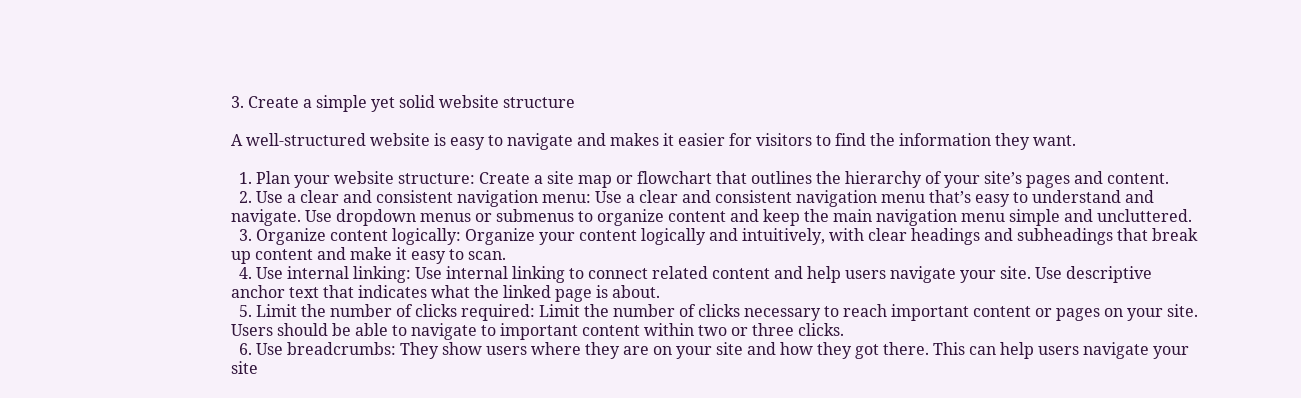3. Create a simple yet solid website structure

A well-structured website is easy to navigate and makes it easier for visitors to find the information they want.

  1. Plan your website structure: Create a site map or flowchart that outlines the hierarchy of your site’s pages and content.
  2. Use a clear and consistent navigation menu: Use a clear and consistent navigation menu that’s easy to understand and navigate. Use dropdown menus or submenus to organize content and keep the main navigation menu simple and uncluttered.
  3. Organize content logically: Organize your content logically and intuitively, with clear headings and subheadings that break up content and make it easy to scan.
  4. Use internal linking: Use internal linking to connect related content and help users navigate your site. Use descriptive anchor text that indicates what the linked page is about.
  5. Limit the number of clicks required: Limit the number of clicks necessary to reach important content or pages on your site. Users should be able to navigate to important content within two or three clicks.
  6. Use breadcrumbs: They show users where they are on your site and how they got there. This can help users navigate your site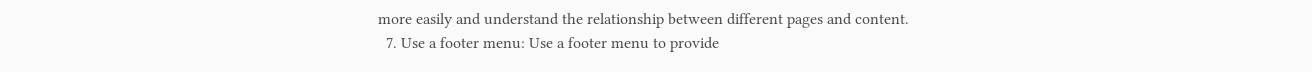more easily and understand the relationship between different pages and content.
  7. Use a footer menu: Use a footer menu to provide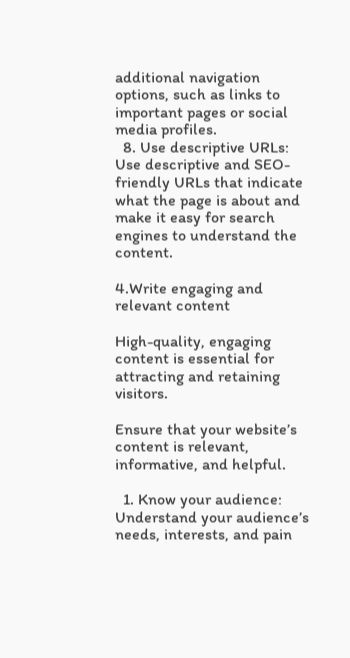additional navigation options, such as links to important pages or social media profiles.
  8. Use descriptive URLs: Use descriptive and SEO-friendly URLs that indicate what the page is about and make it easy for search engines to understand the content.

4.Write engaging and relevant content

High-quality, engaging content is essential for attracting and retaining visitors.

Ensure that your website’s content is relevant, informative, and helpful.

  1. Know your audience: Understand your audience’s needs, interests, and pain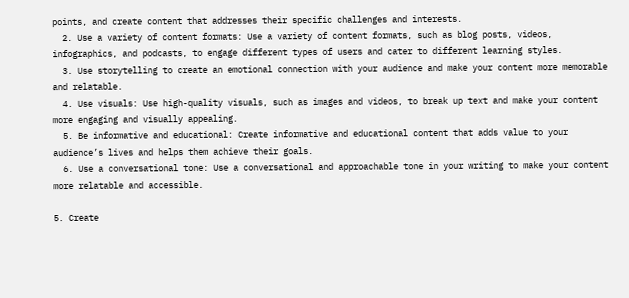points, and create content that addresses their specific challenges and interests.
  2. Use a variety of content formats: Use a variety of content formats, such as blog posts, videos, infographics, and podcasts, to engage different types of users and cater to different learning styles.
  3. Use storytelling to create an emotional connection with your audience and make your content more memorable and relatable.
  4. Use visuals: Use high-quality visuals, such as images and videos, to break up text and make your content more engaging and visually appealing.
  5. Be informative and educational: Create informative and educational content that adds value to your audience’s lives and helps them achieve their goals.
  6. Use a conversational tone: Use a conversational and approachable tone in your writing to make your content more relatable and accessible.

5. Create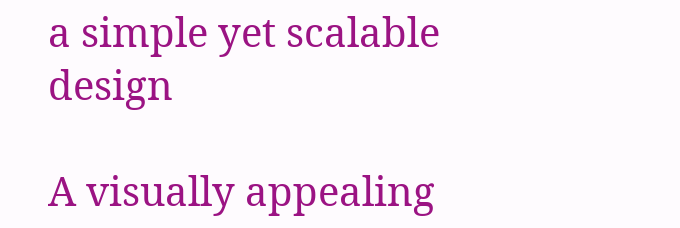a simple yet scalable design

A visually appealing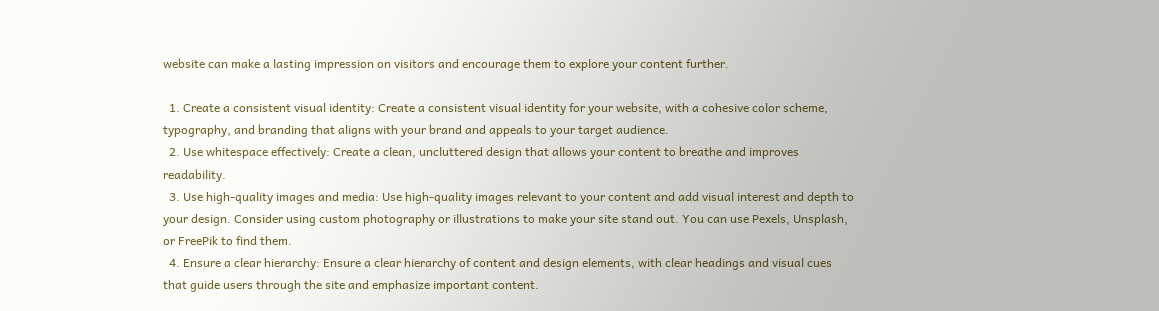website can make a lasting impression on visitors and encourage them to explore your content further.

  1. Create a consistent visual identity: Create a consistent visual identity for your website, with a cohesive color scheme, typography, and branding that aligns with your brand and appeals to your target audience.
  2. Use whitespace effectively: Create a clean, uncluttered design that allows your content to breathe and improves readability.
  3. Use high-quality images and media: Use high-quality images relevant to your content and add visual interest and depth to your design. Consider using custom photography or illustrations to make your site stand out. You can use Pexels, Unsplash, or FreePik to find them.
  4. Ensure a clear hierarchy: Ensure a clear hierarchy of content and design elements, with clear headings and visual cues that guide users through the site and emphasize important content.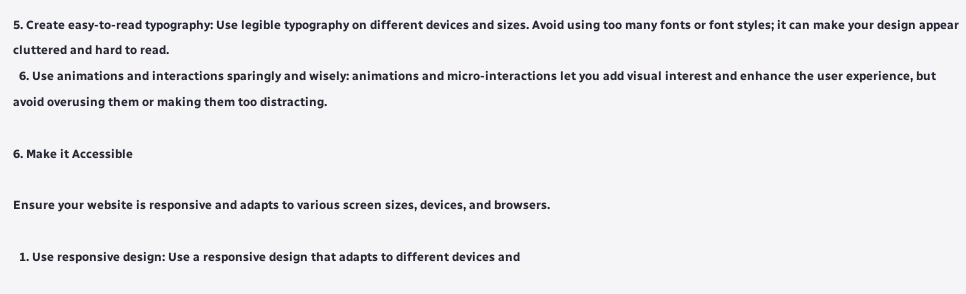5. Create easy-to-read typography: Use legible typography on different devices and sizes. Avoid using too many fonts or font styles; it can make your design appear cluttered and hard to read.
  6. Use animations and interactions sparingly and wisely: animations and micro-interactions let you add visual interest and enhance the user experience, but avoid overusing them or making them too distracting.

6. Make it Accessible

Ensure your website is responsive and adapts to various screen sizes, devices, and browsers.

  1. Use responsive design: Use a responsive design that adapts to different devices and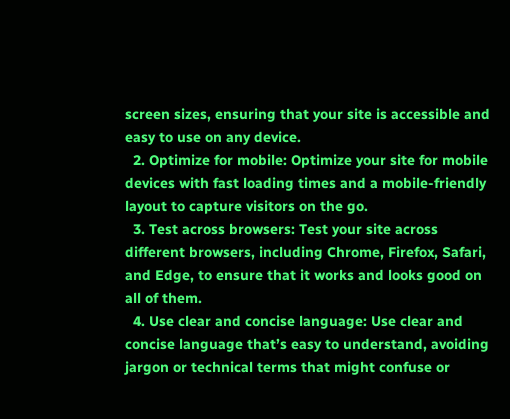screen sizes, ensuring that your site is accessible and easy to use on any device.
  2. Optimize for mobile: Optimize your site for mobile devices with fast loading times and a mobile-friendly layout to capture visitors on the go.
  3. Test across browsers: Test your site across different browsers, including Chrome, Firefox, Safari, and Edge, to ensure that it works and looks good on all of them.
  4. Use clear and concise language: Use clear and concise language that’s easy to understand, avoiding jargon or technical terms that might confuse or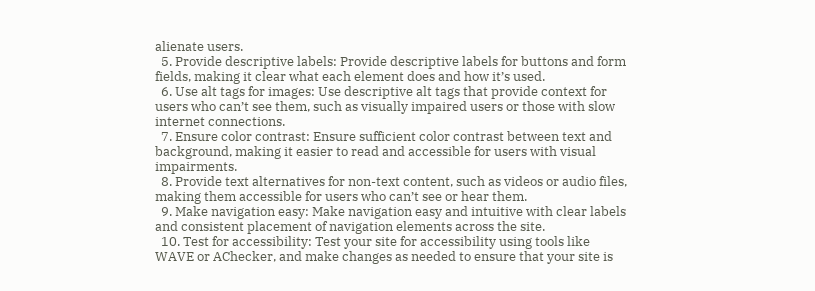alienate users.
  5. Provide descriptive labels: Provide descriptive labels for buttons and form fields, making it clear what each element does and how it’s used.
  6. Use alt tags for images: Use descriptive alt tags that provide context for users who can’t see them, such as visually impaired users or those with slow internet connections.
  7. Ensure color contrast: Ensure sufficient color contrast between text and background, making it easier to read and accessible for users with visual impairments.
  8. Provide text alternatives for non-text content, such as videos or audio files, making them accessible for users who can’t see or hear them.
  9. Make navigation easy: Make navigation easy and intuitive with clear labels and consistent placement of navigation elements across the site.
  10. Test for accessibility: Test your site for accessibility using tools like WAVE or AChecker, and make changes as needed to ensure that your site is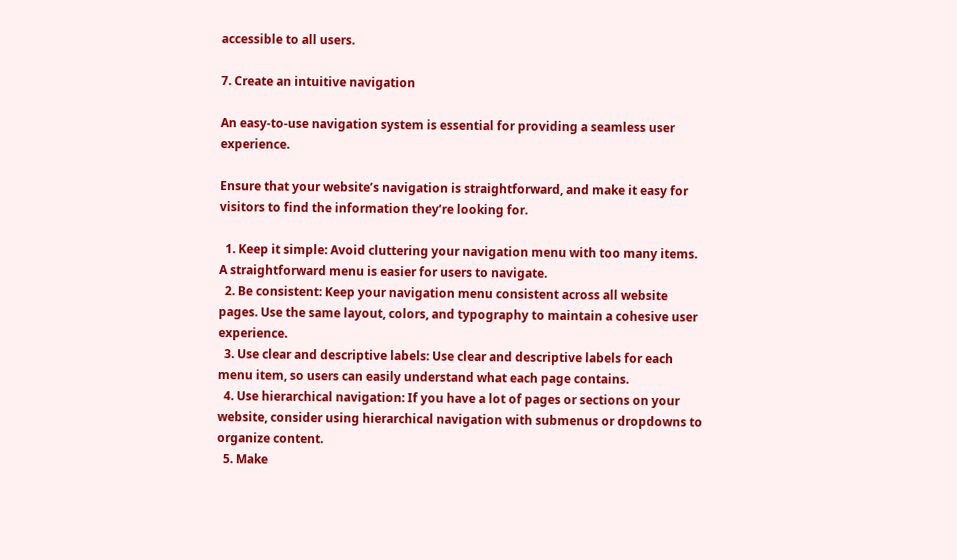accessible to all users.

7. Create an intuitive navigation

An easy-to-use navigation system is essential for providing a seamless user experience.

Ensure that your website’s navigation is straightforward, and make it easy for visitors to find the information they’re looking for.

  1. Keep it simple: Avoid cluttering your navigation menu with too many items. A straightforward menu is easier for users to navigate.
  2. Be consistent: Keep your navigation menu consistent across all website pages. Use the same layout, colors, and typography to maintain a cohesive user experience.
  3. Use clear and descriptive labels: Use clear and descriptive labels for each menu item, so users can easily understand what each page contains.
  4. Use hierarchical navigation: If you have a lot of pages or sections on your website, consider using hierarchical navigation with submenus or dropdowns to organize content.
  5. Make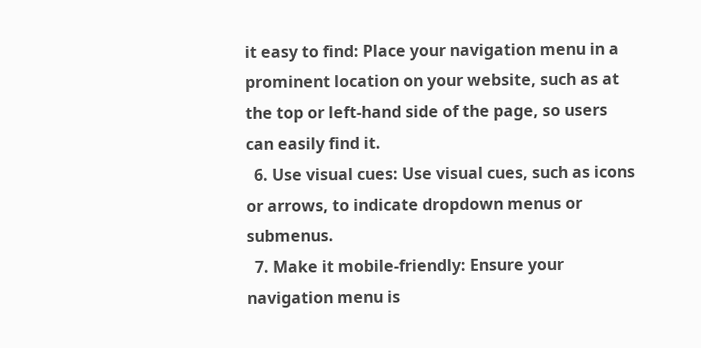it easy to find: Place your navigation menu in a prominent location on your website, such as at the top or left-hand side of the page, so users can easily find it.
  6. Use visual cues: Use visual cues, such as icons or arrows, to indicate dropdown menus or submenus.
  7. Make it mobile-friendly: Ensure your navigation menu is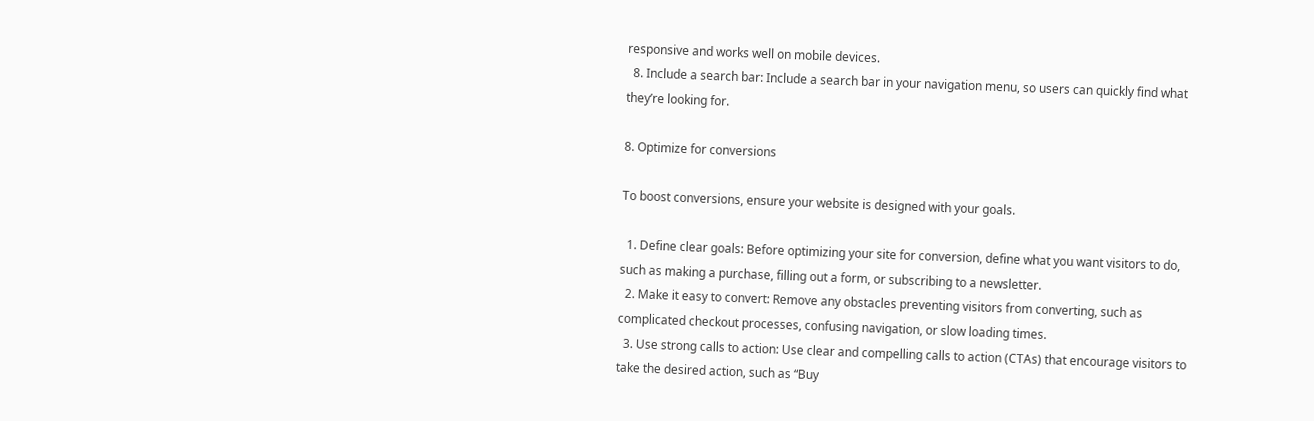responsive and works well on mobile devices.
  8. Include a search bar: Include a search bar in your navigation menu, so users can quickly find what they’re looking for.

8. Optimize for conversions

To boost conversions, ensure your website is designed with your goals.

  1. Define clear goals: Before optimizing your site for conversion, define what you want visitors to do, such as making a purchase, filling out a form, or subscribing to a newsletter.
  2. Make it easy to convert: Remove any obstacles preventing visitors from converting, such as complicated checkout processes, confusing navigation, or slow loading times.
  3. Use strong calls to action: Use clear and compelling calls to action (CTAs) that encourage visitors to take the desired action, such as “Buy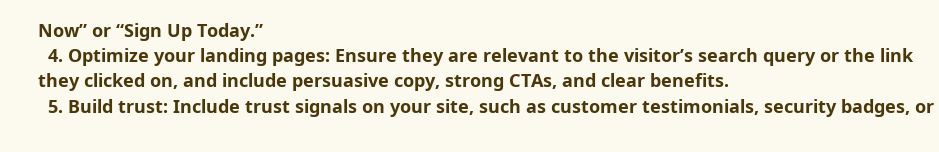Now” or “Sign Up Today.”
  4. Optimize your landing pages: Ensure they are relevant to the visitor’s search query or the link they clicked on, and include persuasive copy, strong CTAs, and clear benefits.
  5. Build trust: Include trust signals on your site, such as customer testimonials, security badges, or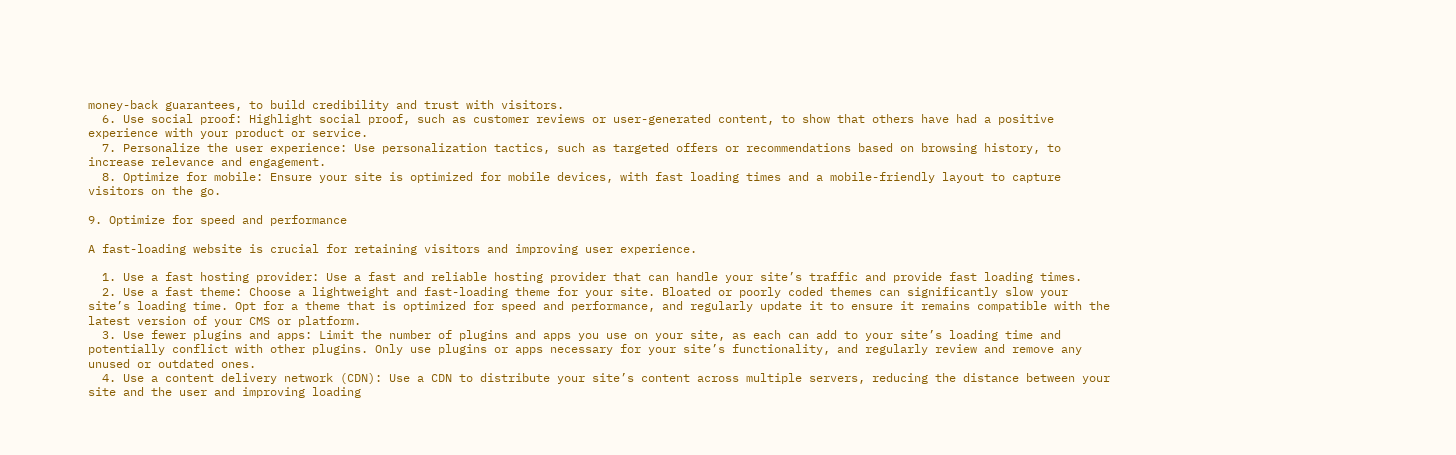money-back guarantees, to build credibility and trust with visitors.
  6. Use social proof: Highlight social proof, such as customer reviews or user-generated content, to show that others have had a positive experience with your product or service.
  7. Personalize the user experience: Use personalization tactics, such as targeted offers or recommendations based on browsing history, to increase relevance and engagement.
  8. Optimize for mobile: Ensure your site is optimized for mobile devices, with fast loading times and a mobile-friendly layout to capture visitors on the go.

9. Optimize for speed and performance

A fast-loading website is crucial for retaining visitors and improving user experience.

  1. Use a fast hosting provider: Use a fast and reliable hosting provider that can handle your site’s traffic and provide fast loading times.
  2. Use a fast theme: Choose a lightweight and fast-loading theme for your site. Bloated or poorly coded themes can significantly slow your site’s loading time. Opt for a theme that is optimized for speed and performance, and regularly update it to ensure it remains compatible with the latest version of your CMS or platform.
  3. Use fewer plugins and apps: Limit the number of plugins and apps you use on your site, as each can add to your site’s loading time and potentially conflict with other plugins. Only use plugins or apps necessary for your site’s functionality, and regularly review and remove any unused or outdated ones.
  4. Use a content delivery network (CDN): Use a CDN to distribute your site’s content across multiple servers, reducing the distance between your site and the user and improving loading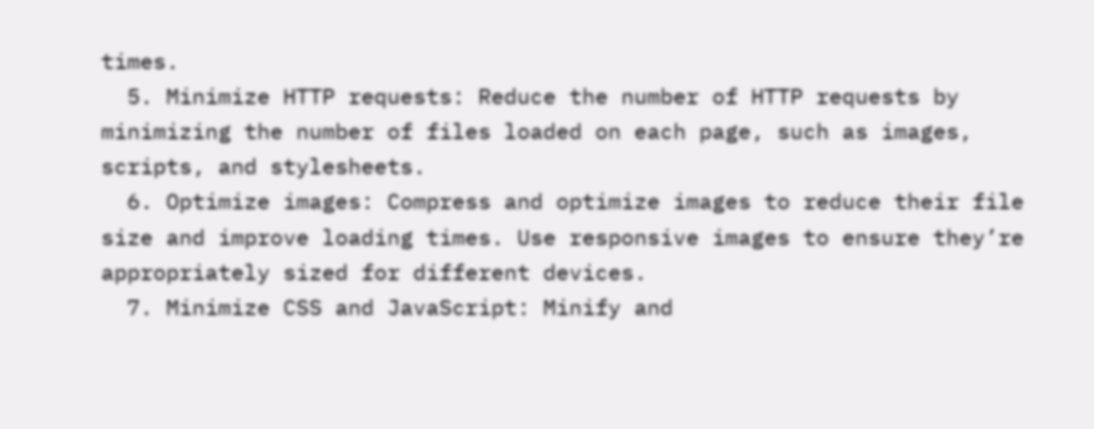times.
  5. Minimize HTTP requests: Reduce the number of HTTP requests by minimizing the number of files loaded on each page, such as images, scripts, and stylesheets.
  6. Optimize images: Compress and optimize images to reduce their file size and improve loading times. Use responsive images to ensure they’re appropriately sized for different devices.
  7. Minimize CSS and JavaScript: Minify and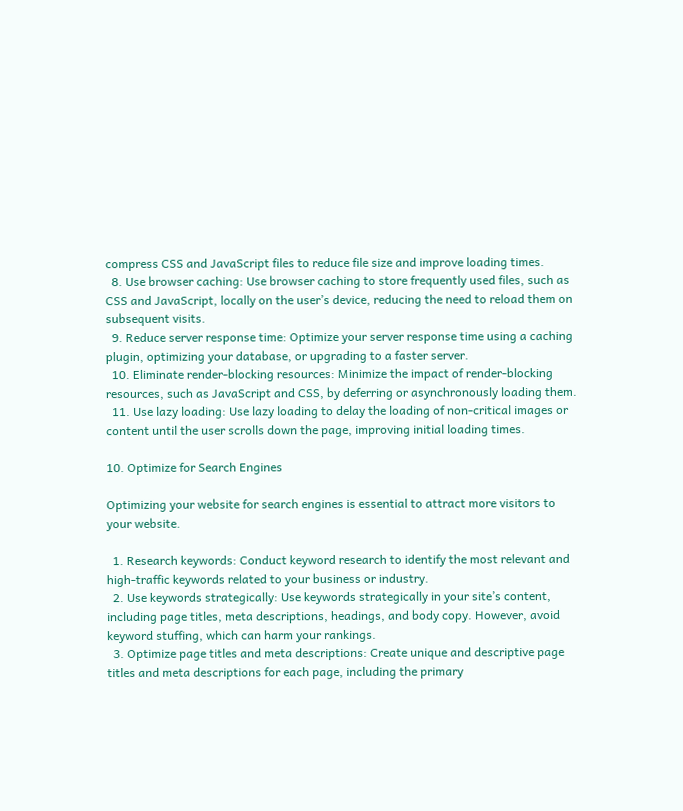compress CSS and JavaScript files to reduce file size and improve loading times.
  8. Use browser caching: Use browser caching to store frequently used files, such as CSS and JavaScript, locally on the user’s device, reducing the need to reload them on subsequent visits.
  9. Reduce server response time: Optimize your server response time using a caching plugin, optimizing your database, or upgrading to a faster server.
  10. Eliminate render-blocking resources: Minimize the impact of render-blocking resources, such as JavaScript and CSS, by deferring or asynchronously loading them.
  11. Use lazy loading: Use lazy loading to delay the loading of non-critical images or content until the user scrolls down the page, improving initial loading times.

10. Optimize for Search Engines

Optimizing your website for search engines is essential to attract more visitors to your website.

  1. Research keywords: Conduct keyword research to identify the most relevant and high-traffic keywords related to your business or industry.
  2. Use keywords strategically: Use keywords strategically in your site’s content, including page titles, meta descriptions, headings, and body copy. However, avoid keyword stuffing, which can harm your rankings.
  3. Optimize page titles and meta descriptions: Create unique and descriptive page titles and meta descriptions for each page, including the primary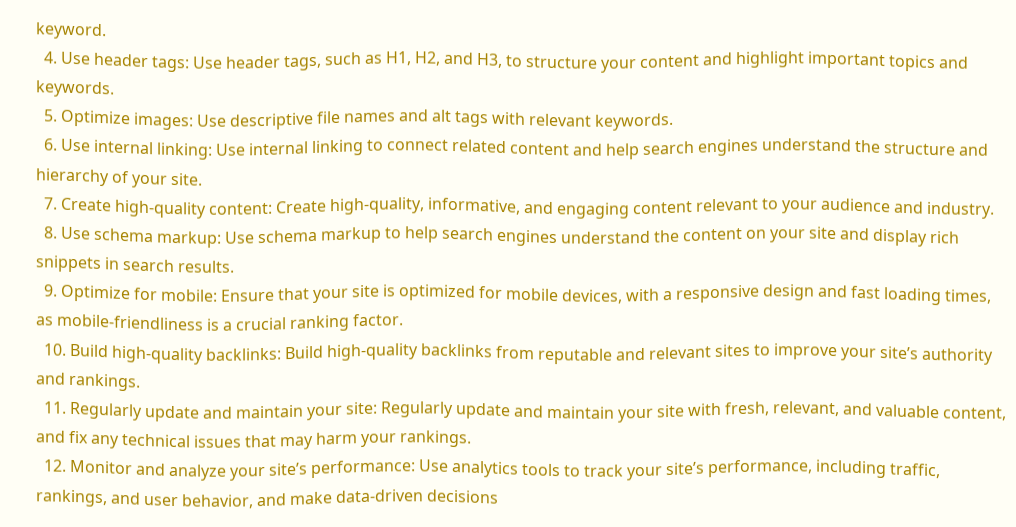keyword.
  4. Use header tags: Use header tags, such as H1, H2, and H3, to structure your content and highlight important topics and keywords.
  5. Optimize images: Use descriptive file names and alt tags with relevant keywords.
  6. Use internal linking: Use internal linking to connect related content and help search engines understand the structure and hierarchy of your site.
  7. Create high-quality content: Create high-quality, informative, and engaging content relevant to your audience and industry.
  8. Use schema markup: Use schema markup to help search engines understand the content on your site and display rich snippets in search results.
  9. Optimize for mobile: Ensure that your site is optimized for mobile devices, with a responsive design and fast loading times, as mobile-friendliness is a crucial ranking factor.
  10. Build high-quality backlinks: Build high-quality backlinks from reputable and relevant sites to improve your site’s authority and rankings.
  11. Regularly update and maintain your site: Regularly update and maintain your site with fresh, relevant, and valuable content, and fix any technical issues that may harm your rankings.
  12. Monitor and analyze your site’s performance: Use analytics tools to track your site’s performance, including traffic, rankings, and user behavior, and make data-driven decisions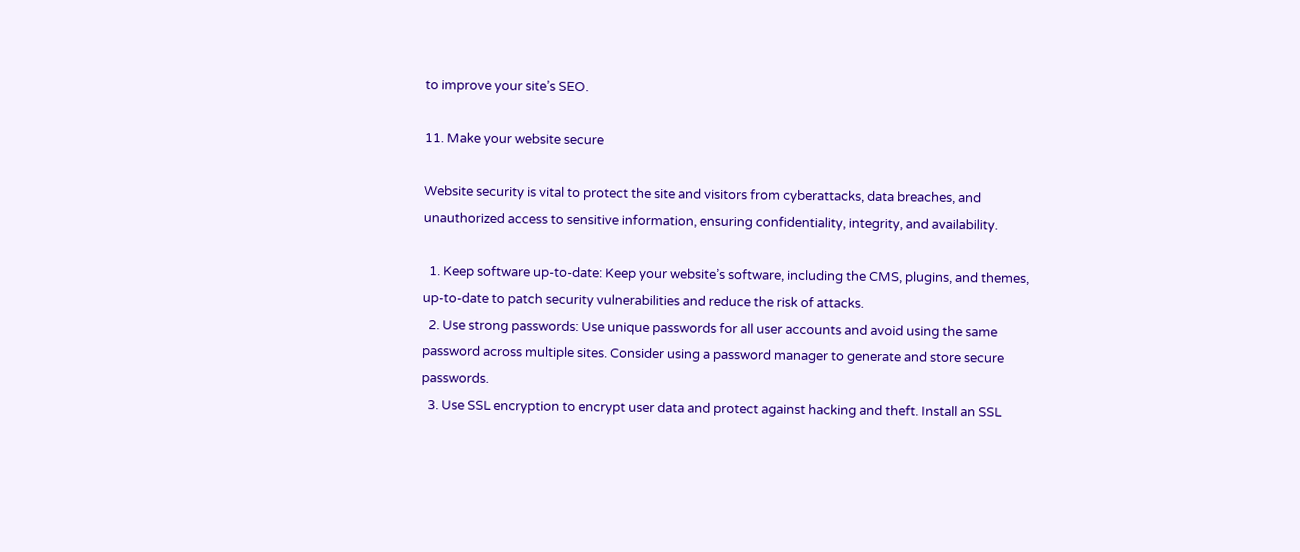to improve your site’s SEO.

11. Make your website secure

Website security is vital to protect the site and visitors from cyberattacks, data breaches, and unauthorized access to sensitive information, ensuring confidentiality, integrity, and availability.

  1. Keep software up-to-date: Keep your website’s software, including the CMS, plugins, and themes, up-to-date to patch security vulnerabilities and reduce the risk of attacks.
  2. Use strong passwords: Use unique passwords for all user accounts and avoid using the same password across multiple sites. Consider using a password manager to generate and store secure passwords.
  3. Use SSL encryption to encrypt user data and protect against hacking and theft. Install an SSL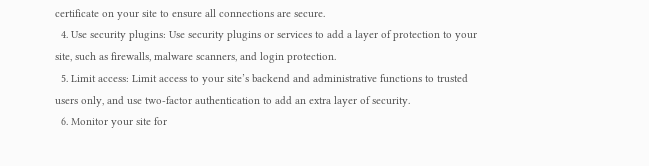certificate on your site to ensure all connections are secure.
  4. Use security plugins: Use security plugins or services to add a layer of protection to your site, such as firewalls, malware scanners, and login protection.
  5. Limit access: Limit access to your site’s backend and administrative functions to trusted users only, and use two-factor authentication to add an extra layer of security.
  6. Monitor your site for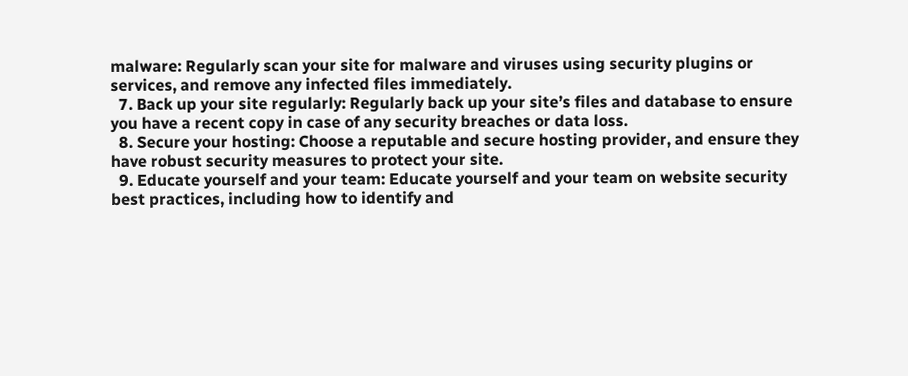malware: Regularly scan your site for malware and viruses using security plugins or services, and remove any infected files immediately.
  7. Back up your site regularly: Regularly back up your site’s files and database to ensure you have a recent copy in case of any security breaches or data loss.
  8. Secure your hosting: Choose a reputable and secure hosting provider, and ensure they have robust security measures to protect your site.
  9. Educate yourself and your team: Educate yourself and your team on website security best practices, including how to identify and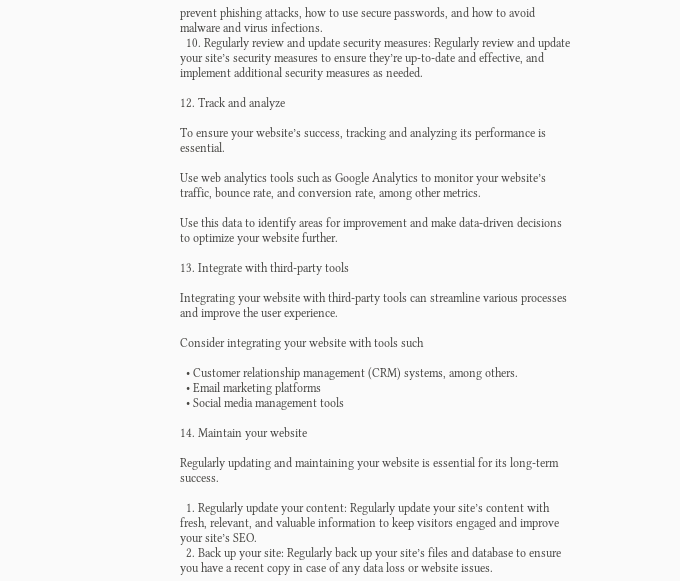prevent phishing attacks, how to use secure passwords, and how to avoid malware and virus infections.
  10. Regularly review and update security measures: Regularly review and update your site’s security measures to ensure they’re up-to-date and effective, and implement additional security measures as needed.

12. Track and analyze

To ensure your website’s success, tracking and analyzing its performance is essential.

Use web analytics tools such as Google Analytics to monitor your website’s traffic, bounce rate, and conversion rate, among other metrics.

Use this data to identify areas for improvement and make data-driven decisions to optimize your website further.

13. Integrate with third-party tools

Integrating your website with third-party tools can streamline various processes and improve the user experience.

Consider integrating your website with tools such

  • Customer relationship management (CRM) systems, among others.
  • Email marketing platforms
  • Social media management tools

14. Maintain your website

Regularly updating and maintaining your website is essential for its long-term success.

  1. Regularly update your content: Regularly update your site’s content with fresh, relevant, and valuable information to keep visitors engaged and improve your site’s SEO.
  2. Back up your site: Regularly back up your site’s files and database to ensure you have a recent copy in case of any data loss or website issues.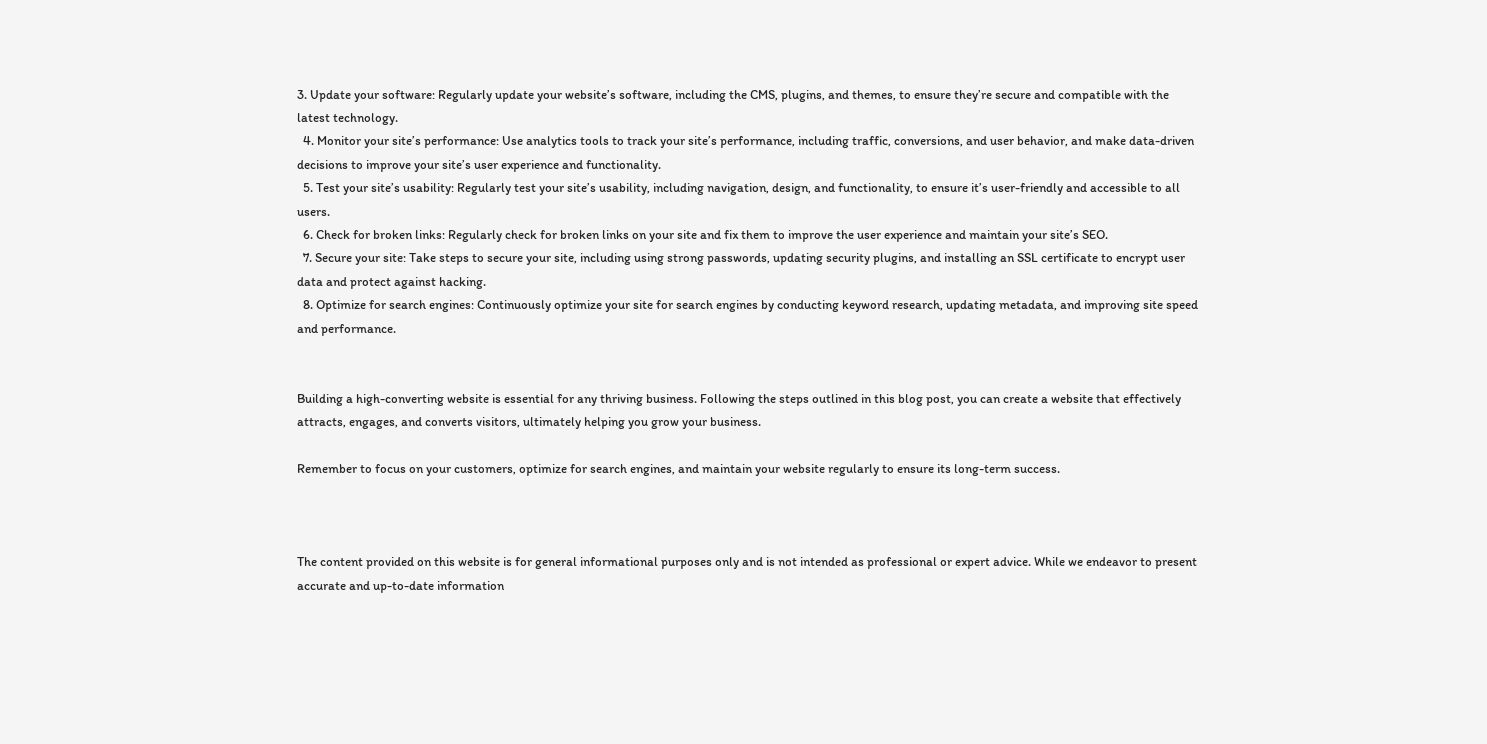3. Update your software: Regularly update your website’s software, including the CMS, plugins, and themes, to ensure they’re secure and compatible with the latest technology.
  4. Monitor your site’s performance: Use analytics tools to track your site’s performance, including traffic, conversions, and user behavior, and make data-driven decisions to improve your site’s user experience and functionality.
  5. Test your site’s usability: Regularly test your site’s usability, including navigation, design, and functionality, to ensure it’s user-friendly and accessible to all users.
  6. Check for broken links: Regularly check for broken links on your site and fix them to improve the user experience and maintain your site’s SEO.
  7. Secure your site: Take steps to secure your site, including using strong passwords, updating security plugins, and installing an SSL certificate to encrypt user data and protect against hacking.
  8. Optimize for search engines: Continuously optimize your site for search engines by conducting keyword research, updating metadata, and improving site speed and performance.


Building a high-converting website is essential for any thriving business. Following the steps outlined in this blog post, you can create a website that effectively attracts, engages, and converts visitors, ultimately helping you grow your business.

Remember to focus on your customers, optimize for search engines, and maintain your website regularly to ensure its long-term success.



The content provided on this website is for general informational purposes only and is not intended as professional or expert advice. While we endeavor to present accurate and up-to-date information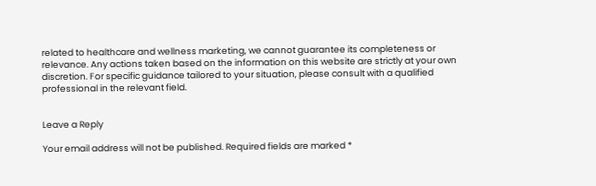related to healthcare and wellness marketing, we cannot guarantee its completeness or relevance. Any actions taken based on the information on this website are strictly at your own discretion. For specific guidance tailored to your situation, please consult with a qualified professional in the relevant field.


Leave a Reply

Your email address will not be published. Required fields are marked *